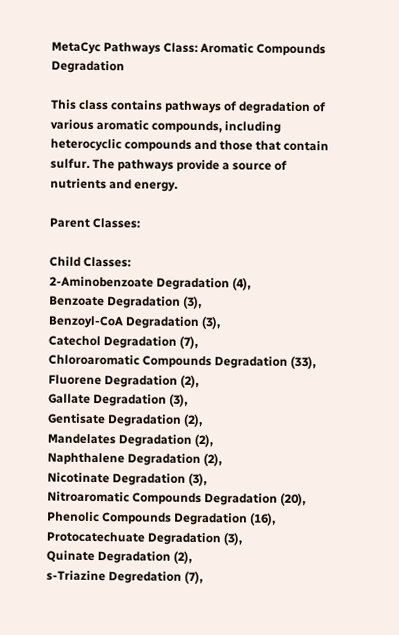MetaCyc Pathways Class: Aromatic Compounds Degradation

This class contains pathways of degradation of various aromatic compounds, including heterocyclic compounds and those that contain sulfur. The pathways provide a source of nutrients and energy.

Parent Classes:

Child Classes:
2-Aminobenzoate Degradation (4),
Benzoate Degradation (3),
Benzoyl-CoA Degradation (3),
Catechol Degradation (7),
Chloroaromatic Compounds Degradation (33),
Fluorene Degradation (2),
Gallate Degradation (3),
Gentisate Degradation (2),
Mandelates Degradation (2),
Naphthalene Degradation (2),
Nicotinate Degradation (3),
Nitroaromatic Compounds Degradation (20),
Phenolic Compounds Degradation (16),
Protocatechuate Degradation (3),
Quinate Degradation (2),
s-Triazine Degredation (7),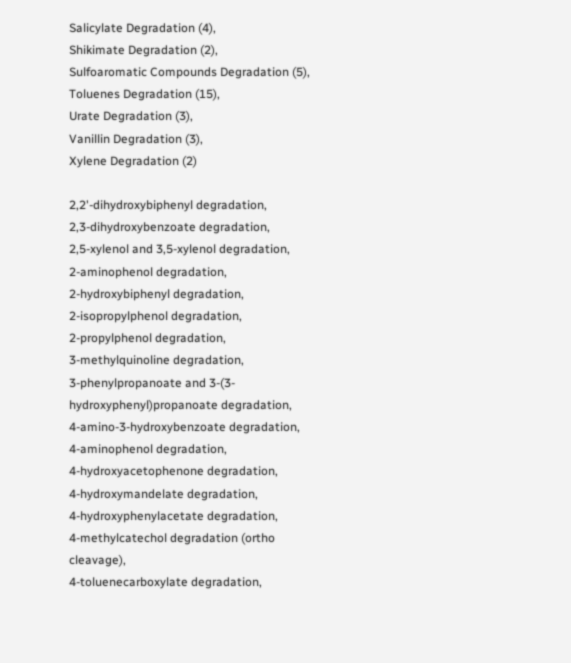Salicylate Degradation (4),
Shikimate Degradation (2),
Sulfoaromatic Compounds Degradation (5),
Toluenes Degradation (15),
Urate Degradation (3),
Vanillin Degradation (3),
Xylene Degradation (2)

2,2'-dihydroxybiphenyl degradation,
2,3-dihydroxybenzoate degradation,
2,5-xylenol and 3,5-xylenol degradation,
2-aminophenol degradation,
2-hydroxybiphenyl degradation,
2-isopropylphenol degradation,
2-propylphenol degradation,
3-methylquinoline degradation,
3-phenylpropanoate and 3-(3-hydroxyphenyl)propanoate degradation,
4-amino-3-hydroxybenzoate degradation,
4-aminophenol degradation,
4-hydroxyacetophenone degradation,
4-hydroxymandelate degradation,
4-hydroxyphenylacetate degradation,
4-methylcatechol degradation (ortho cleavage),
4-toluenecarboxylate degradation,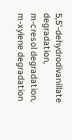5,5'-dehydrodivanillate degradation,
m-cresol degradation,
m-xylene degradation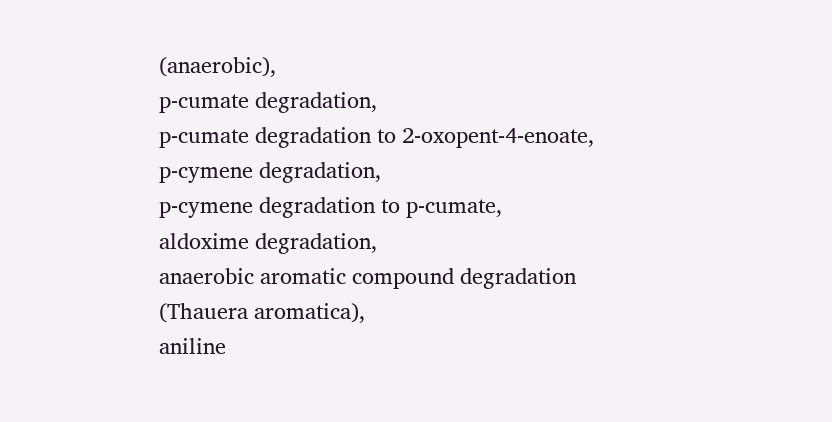(anaerobic),
p-cumate degradation,
p-cumate degradation to 2-oxopent-4-enoate,
p-cymene degradation,
p-cymene degradation to p-cumate,
aldoxime degradation,
anaerobic aromatic compound degradation (Thauera aromatica),
aniline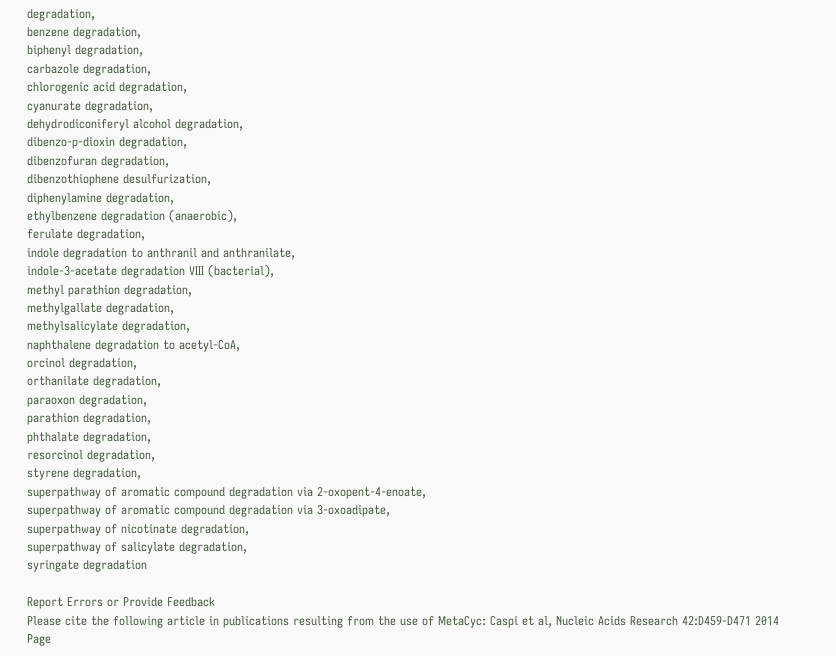degradation,
benzene degradation,
biphenyl degradation,
carbazole degradation,
chlorogenic acid degradation,
cyanurate degradation,
dehydrodiconiferyl alcohol degradation,
dibenzo-p-dioxin degradation,
dibenzofuran degradation,
dibenzothiophene desulfurization,
diphenylamine degradation,
ethylbenzene degradation (anaerobic),
ferulate degradation,
indole degradation to anthranil and anthranilate,
indole-3-acetate degradation VIII (bacterial),
methyl parathion degradation,
methylgallate degradation,
methylsalicylate degradation,
naphthalene degradation to acetyl-CoA,
orcinol degradation,
orthanilate degradation,
paraoxon degradation,
parathion degradation,
phthalate degradation,
resorcinol degradation,
styrene degradation,
superpathway of aromatic compound degradation via 2-oxopent-4-enoate,
superpathway of aromatic compound degradation via 3-oxoadipate,
superpathway of nicotinate degradation,
superpathway of salicylate degradation,
syringate degradation

Report Errors or Provide Feedback
Please cite the following article in publications resulting from the use of MetaCyc: Caspi et al, Nucleic Acids Research 42:D459-D471 2014
Page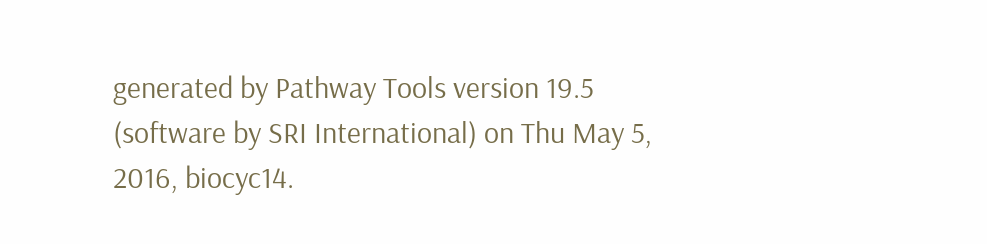generated by Pathway Tools version 19.5 (software by SRI International) on Thu May 5, 2016, biocyc14.